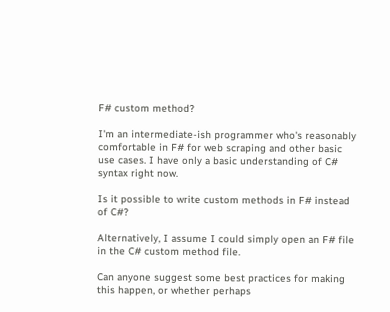F# custom method?

I'm an intermediate-ish programmer who's reasonably comfortable in F# for web scraping and other basic use cases. I have only a basic understanding of C# syntax right now.

Is it possible to write custom methods in F# instead of C#?

Alternatively, I assume I could simply open an F# file in the C# custom method file.

Can anyone suggest some best practices for making this happen, or whether perhaps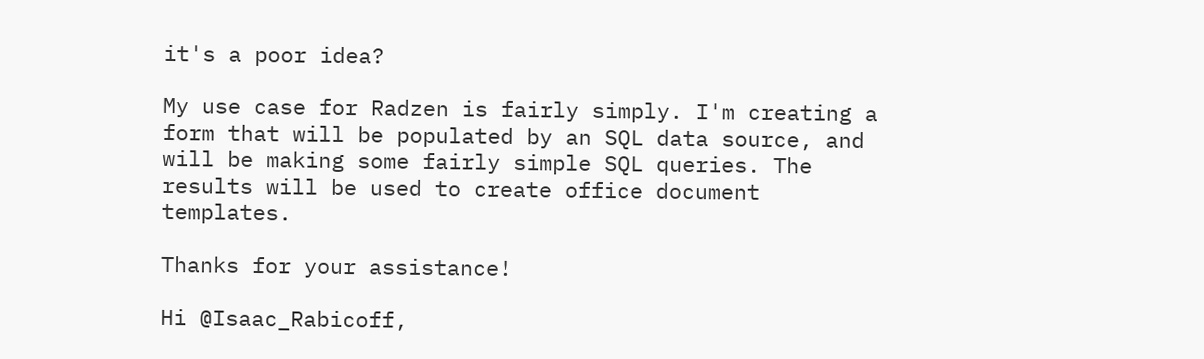it's a poor idea?

My use case for Radzen is fairly simply. I'm creating a form that will be populated by an SQL data source, and will be making some fairly simple SQL queries. The results will be used to create office document templates.

Thanks for your assistance!

Hi @Isaac_Rabicoff,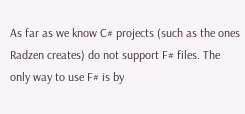As far as we know C# projects (such as the ones Radzen creates) do not support F# files. The only way to use F# is by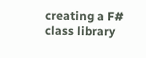creating a F# class library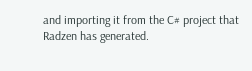and importing it from the C# project that Radzen has generated.